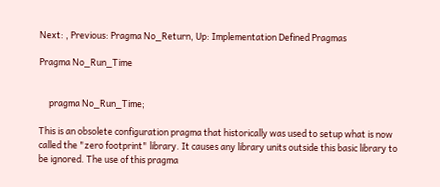Next: , Previous: Pragma No_Return, Up: Implementation Defined Pragmas

Pragma No_Run_Time


     pragma No_Run_Time;

This is an obsolete configuration pragma that historically was used to setup what is now called the "zero footprint" library. It causes any library units outside this basic library to be ignored. The use of this pragma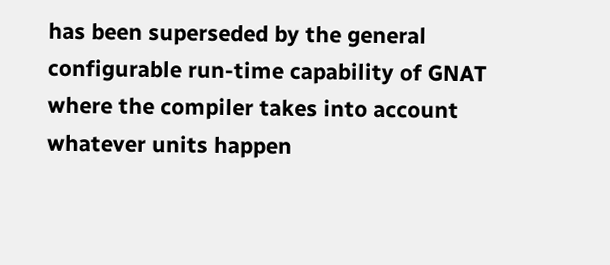has been superseded by the general configurable run-time capability of GNAT where the compiler takes into account whatever units happen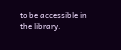to be accessible in the library.